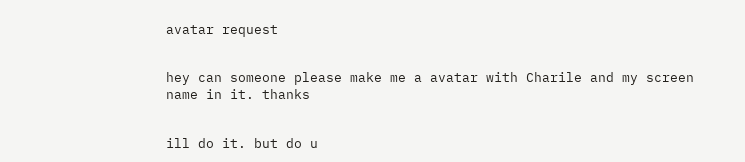avatar request


hey can someone please make me a avatar with Charile and my screen name in it. thanks


ill do it. but do u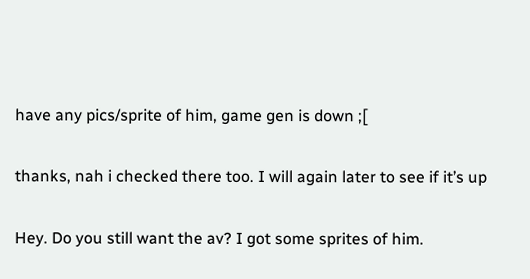have any pics/sprite of him, game gen is down ;[


thanks, nah i checked there too. I will again later to see if it’s up


Hey. Do you still want the av? I got some sprites of him.